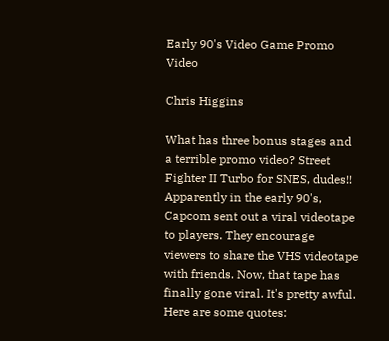Early 90's Video Game Promo Video

Chris Higgins

What has three bonus stages and a terrible promo video? Street Fighter II Turbo for SNES, dudes!! Apparently in the early 90's, Capcom sent out a viral videotape to players. They encourage viewers to share the VHS videotape with friends. Now, that tape has finally gone viral. It's pretty awful. Here are some quotes: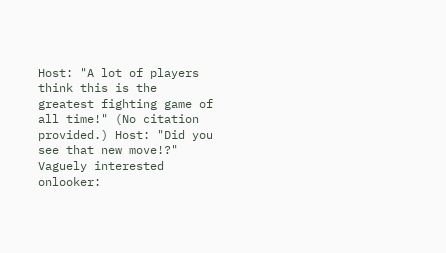Host: "A lot of players think this is the greatest fighting game of all time!" (No citation provided.) Host: "Did you see that new move!?" Vaguely interested onlooker: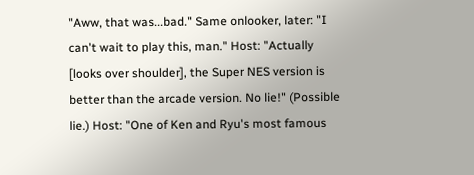"Aww, that was...bad." Same onlooker, later: "I can't wait to play this, man." Host: "Actually [looks over shoulder], the Super NES version is better than the arcade version. No lie!" (Possible lie.) Host: "One of Ken and Ryu's most famous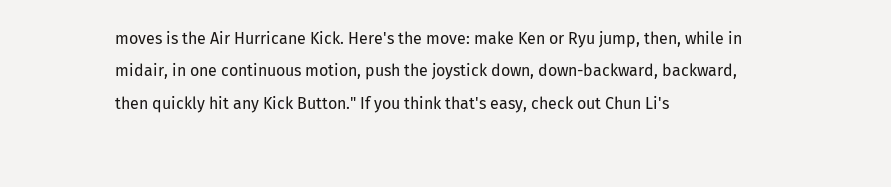moves is the Air Hurricane Kick. Here's the move: make Ken or Ryu jump, then, while in midair, in one continuous motion, push the joystick down, down-backward, backward, then quickly hit any Kick Button." If you think that's easy, check out Chun Li's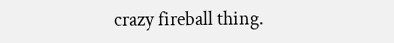crazy fireball thing.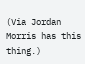(Via Jordan Morris has this thing.)